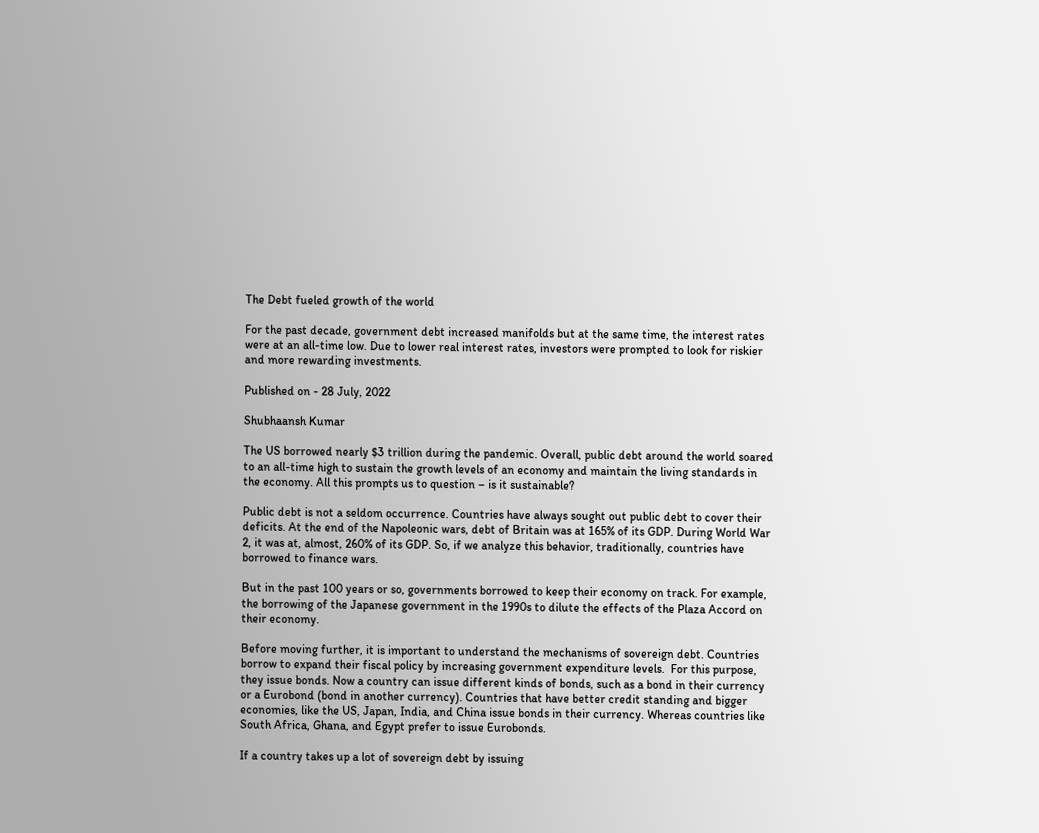The Debt fueled growth of the world

For the past decade, government debt increased manifolds but at the same time, the interest rates were at an all-time low. Due to lower real interest rates, investors were prompted to look for riskier and more rewarding investments.

Published on - 28 July, 2022

Shubhaansh Kumar

The US borrowed nearly $3 trillion during the pandemic. Overall, public debt around the world soared to an all-time high to sustain the growth levels of an economy and maintain the living standards in the economy. All this prompts us to question – is it sustainable?

Public debt is not a seldom occurrence. Countries have always sought out public debt to cover their deficits. At the end of the Napoleonic wars, debt of Britain was at 165% of its GDP. During World War 2, it was at, almost, 260% of its GDP. So, if we analyze this behavior, traditionally, countries have borrowed to finance wars.

But in the past 100 years or so, governments borrowed to keep their economy on track. For example, the borrowing of the Japanese government in the 1990s to dilute the effects of the Plaza Accord on their economy.

Before moving further, it is important to understand the mechanisms of sovereign debt. Countries borrow to expand their fiscal policy by increasing government expenditure levels.  For this purpose, they issue bonds. Now a country can issue different kinds of bonds, such as a bond in their currency or a Eurobond (bond in another currency). Countries that have better credit standing and bigger economies, like the US, Japan, India, and China issue bonds in their currency. Whereas countries like South Africa, Ghana, and Egypt prefer to issue Eurobonds.

If a country takes up a lot of sovereign debt by issuing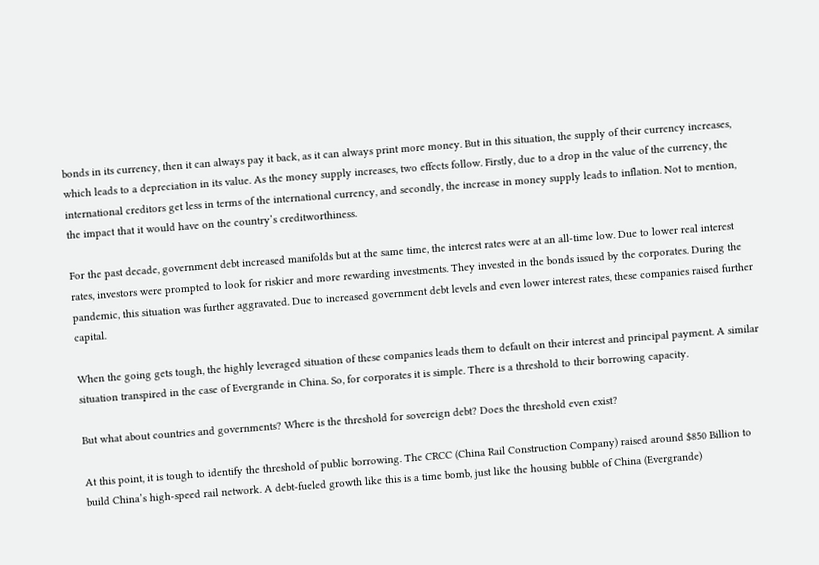bonds in its currency, then it can always pay it back, as it can always print more money. But in this situation, the supply of their currency increases, which leads to a depreciation in its value. As the money supply increases, two effects follow. Firstly, due to a drop in the value of the currency, the international creditors get less in terms of the international currency, and secondly, the increase in money supply leads to inflation. Not to mention, the impact that it would have on the country’s creditworthiness.

For the past decade, government debt increased manifolds but at the same time, the interest rates were at an all-time low. Due to lower real interest rates, investors were prompted to look for riskier and more rewarding investments. They invested in the bonds issued by the corporates. During the pandemic, this situation was further aggravated. Due to increased government debt levels and even lower interest rates, these companies raised further capital.

When the going gets tough, the highly leveraged situation of these companies leads them to default on their interest and principal payment. A similar situation transpired in the case of Evergrande in China. So, for corporates it is simple. There is a threshold to their borrowing capacity.

But what about countries and governments? Where is the threshold for sovereign debt? Does the threshold even exist?

At this point, it is tough to identify the threshold of public borrowing. The CRCC (China Rail Construction Company) raised around $850 Billion to build China’s high-speed rail network. A debt-fueled growth like this is a time bomb, just like the housing bubble of China (Evergrande)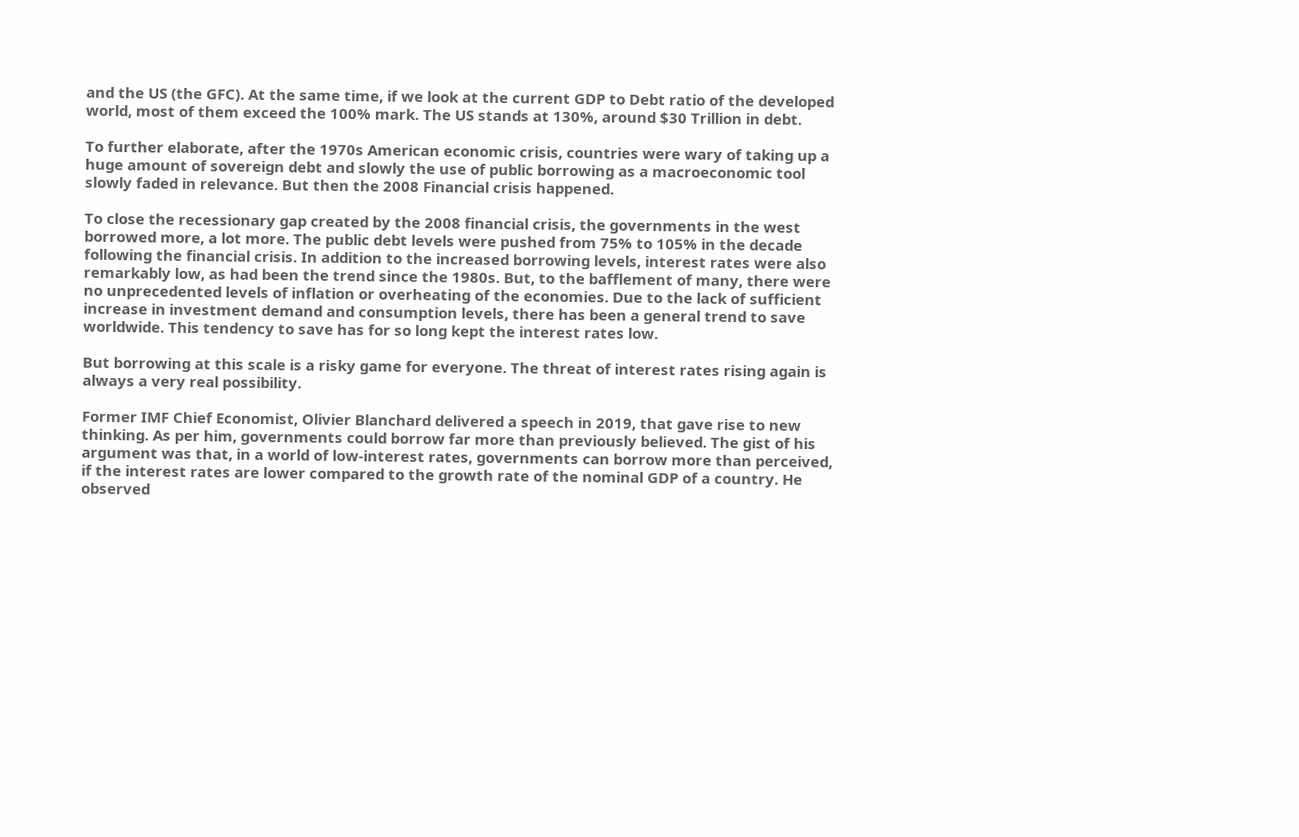and the US (the GFC). At the same time, if we look at the current GDP to Debt ratio of the developed world, most of them exceed the 100% mark. The US stands at 130%, around $30 Trillion in debt.

To further elaborate, after the 1970s American economic crisis, countries were wary of taking up a huge amount of sovereign debt and slowly the use of public borrowing as a macroeconomic tool slowly faded in relevance. But then the 2008 Financial crisis happened.

To close the recessionary gap created by the 2008 financial crisis, the governments in the west borrowed more, a lot more. The public debt levels were pushed from 75% to 105% in the decade following the financial crisis. In addition to the increased borrowing levels, interest rates were also remarkably low, as had been the trend since the 1980s. But, to the bafflement of many, there were no unprecedented levels of inflation or overheating of the economies. Due to the lack of sufficient increase in investment demand and consumption levels, there has been a general trend to save worldwide. This tendency to save has for so long kept the interest rates low.

But borrowing at this scale is a risky game for everyone. The threat of interest rates rising again is always a very real possibility.

Former IMF Chief Economist, Olivier Blanchard delivered a speech in 2019, that gave rise to new thinking. As per him, governments could borrow far more than previously believed. The gist of his argument was that, in a world of low-interest rates, governments can borrow more than perceived, if the interest rates are lower compared to the growth rate of the nominal GDP of a country. He observed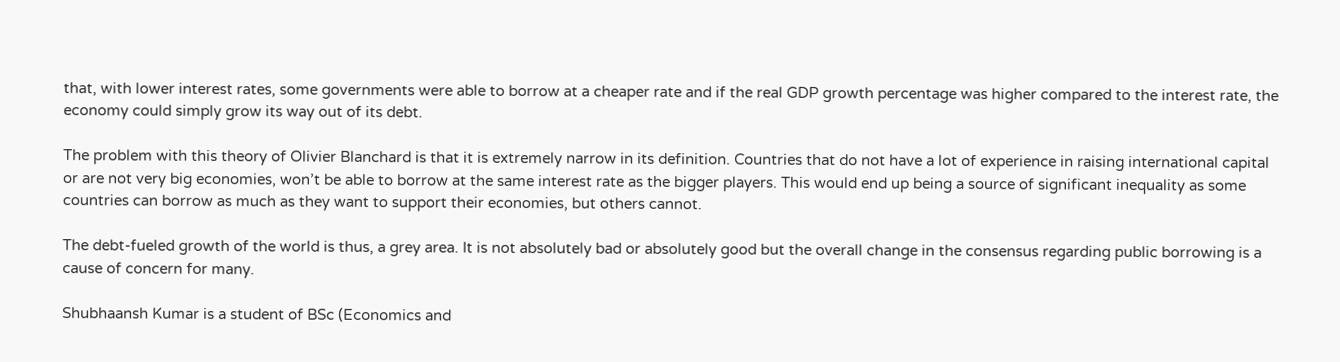that, with lower interest rates, some governments were able to borrow at a cheaper rate and if the real GDP growth percentage was higher compared to the interest rate, the economy could simply grow its way out of its debt.

The problem with this theory of Olivier Blanchard is that it is extremely narrow in its definition. Countries that do not have a lot of experience in raising international capital or are not very big economies, won’t be able to borrow at the same interest rate as the bigger players. This would end up being a source of significant inequality as some countries can borrow as much as they want to support their economies, but others cannot.

The debt-fueled growth of the world is thus, a grey area. It is not absolutely bad or absolutely good but the overall change in the consensus regarding public borrowing is a cause of concern for many.

Shubhaansh Kumar is a student of BSc (Economics and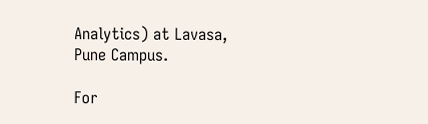Analytics) at Lavasa, Pune Campus.

For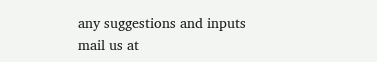any suggestions and inputs mail us at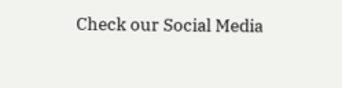Check our Social Media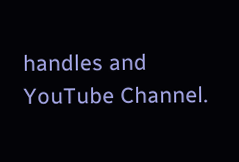handles and YouTube Channel.